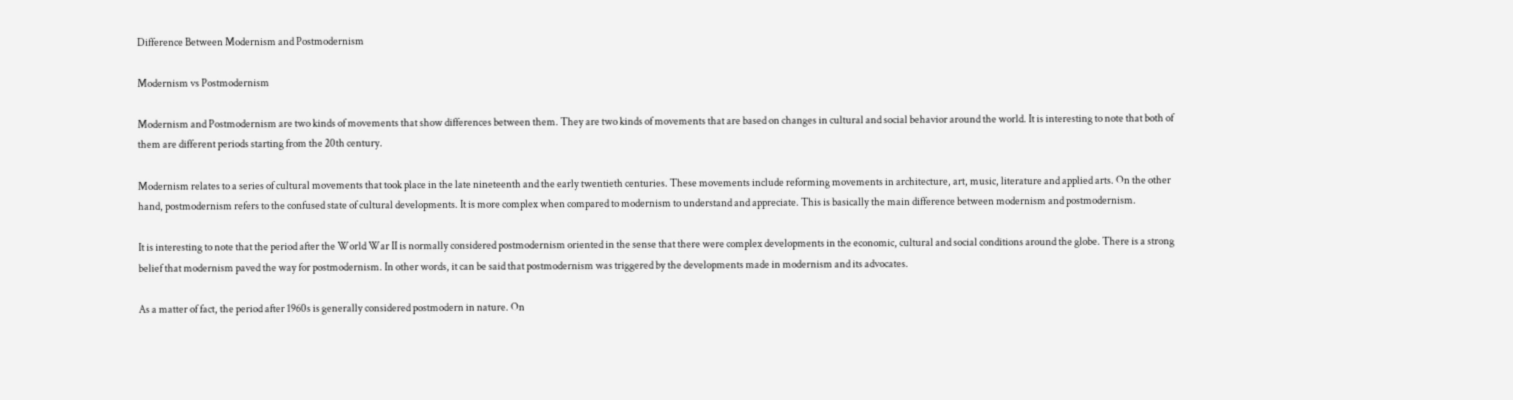Difference Between Modernism and Postmodernism

Modernism vs Postmodernism

Modernism and Postmodernism are two kinds of movements that show differences between them. They are two kinds of movements that are based on changes in cultural and social behavior around the world. It is interesting to note that both of them are different periods starting from the 20th century.

Modernism relates to a series of cultural movements that took place in the late nineteenth and the early twentieth centuries. These movements include reforming movements in architecture, art, music, literature and applied arts. On the other hand, postmodernism refers to the confused state of cultural developments. It is more complex when compared to modernism to understand and appreciate. This is basically the main difference between modernism and postmodernism.

It is interesting to note that the period after the World War II is normally considered postmodernism oriented in the sense that there were complex developments in the economic, cultural and social conditions around the globe. There is a strong belief that modernism paved the way for postmodernism. In other words, it can be said that postmodernism was triggered by the developments made in modernism and its advocates.

As a matter of fact, the period after 1960s is generally considered postmodern in nature. On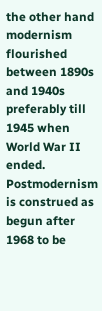the other hand modernism flourished between 1890s and 1940s preferably till 1945 when World War II ended. Postmodernism is construed as begun after 1968 to be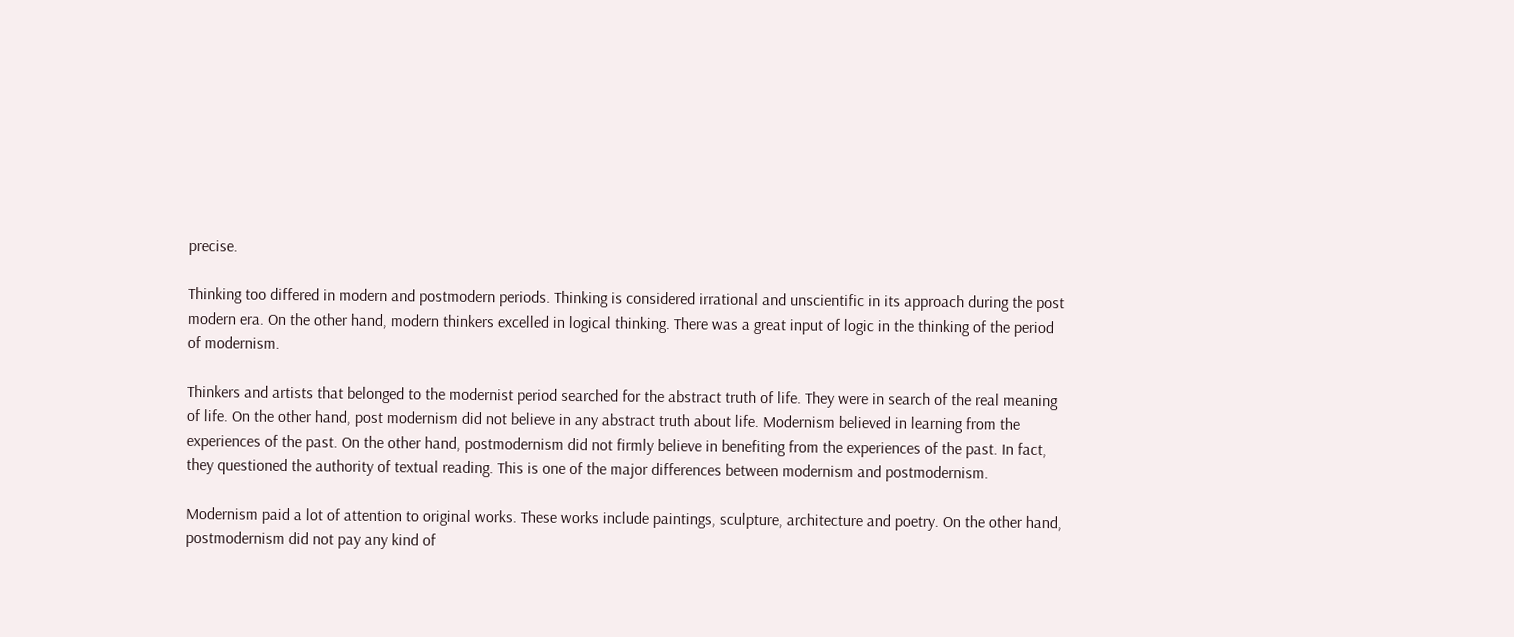precise.

Thinking too differed in modern and postmodern periods. Thinking is considered irrational and unscientific in its approach during the post modern era. On the other hand, modern thinkers excelled in logical thinking. There was a great input of logic in the thinking of the period of modernism.

Thinkers and artists that belonged to the modernist period searched for the abstract truth of life. They were in search of the real meaning of life. On the other hand, post modernism did not believe in any abstract truth about life. Modernism believed in learning from the experiences of the past. On the other hand, postmodernism did not firmly believe in benefiting from the experiences of the past. In fact, they questioned the authority of textual reading. This is one of the major differences between modernism and postmodernism.

Modernism paid a lot of attention to original works. These works include paintings, sculpture, architecture and poetry. On the other hand, postmodernism did not pay any kind of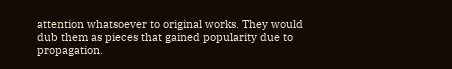attention whatsoever to original works. They would dub them as pieces that gained popularity due to propagation.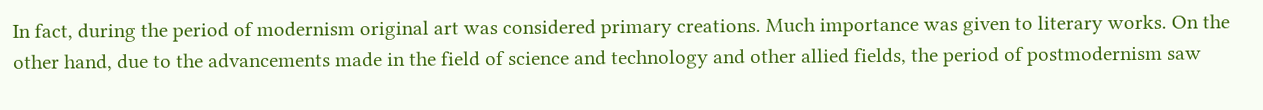In fact, during the period of modernism original art was considered primary creations. Much importance was given to literary works. On the other hand, due to the advancements made in the field of science and technology and other allied fields, the period of postmodernism saw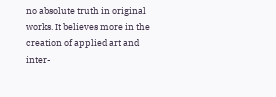no absolute truth in original works. It believes more in the creation of applied art and inter-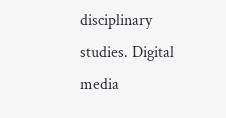disciplinary studies. Digital media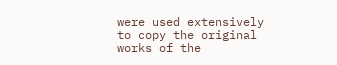were used extensively to copy the original works of the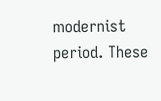modernist period. These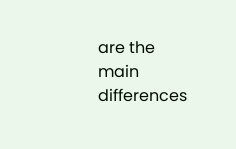are the main differences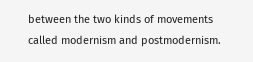between the two kinds of movements called modernism and postmodernism.